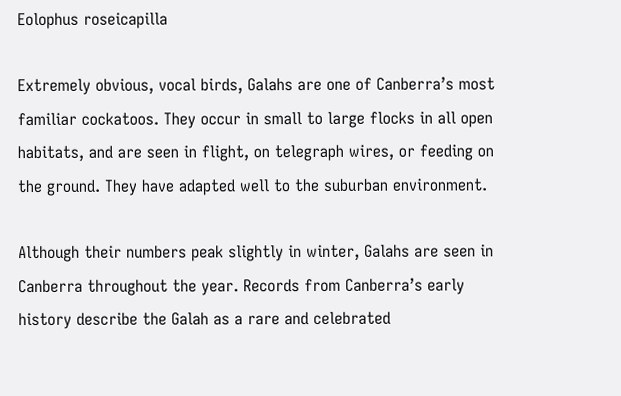Eolophus roseicapilla

Extremely obvious, vocal birds, Galahs are one of Canberra’s most familiar cockatoos. They occur in small to large flocks in all open habitats, and are seen in flight, on telegraph wires, or feeding on the ground. They have adapted well to the suburban environment.

Although their numbers peak slightly in winter, Galahs are seen in Canberra throughout the year. Records from Canberra’s early history describe the Galah as a rare and celebrated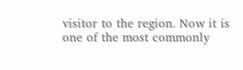visitor to the region. Now it is one of the most commonly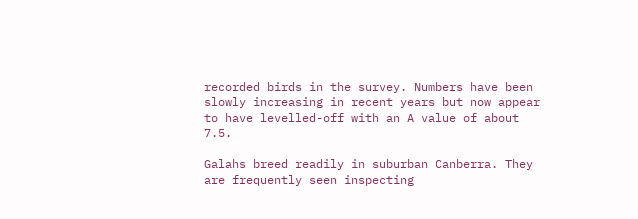recorded birds in the survey. Numbers have been slowly increasing in recent years but now appear to have levelled-off with an A value of about 7.5.

Galahs breed readily in suburban Canberra. They are frequently seen inspecting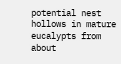potential nest hollows in mature eucalypts from about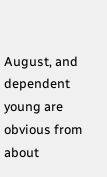August, and dependent young are obvious from about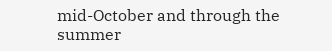mid-October and through the summer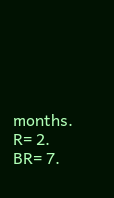months. R= 2. BR= 7.